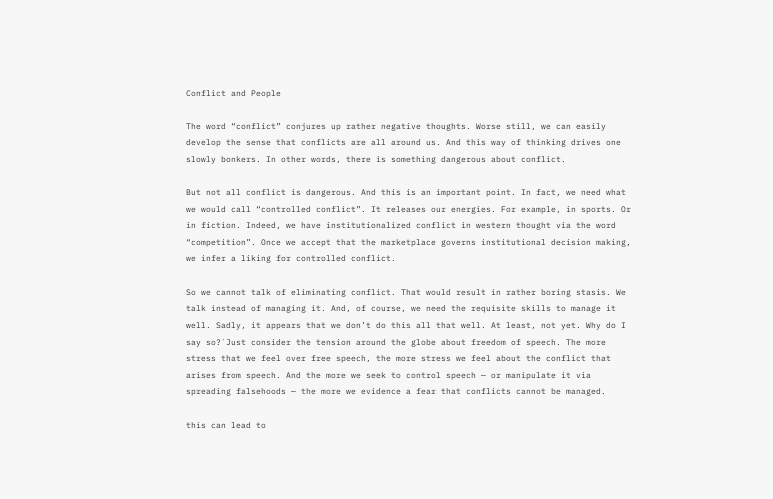Conflict and People

The word “conflict” conjures up rather negative thoughts. Worse still, we can easily develop the sense that conflicts are all around us. And this way of thinking drives one slowly bonkers. In other words, there is something dangerous about conflict.

But not all conflict is dangerous. And this is an important point. In fact, we need what we would call “controlled conflict”. It releases our energies. For example, in sports. Or in fiction. Indeed, we have institutionalized conflict in western thought via the word “competition”. Once we accept that the marketplace governs institutional decision making, we infer a liking for controlled conflict.

So we cannot talk of eliminating conflict. That would result in rather boring stasis. We talk instead of managing it. And, of course, we need the requisite skills to manage it well. Sadly, it appears that we don’t do this all that well. At least, not yet. Why do I say so?`Just consider the tension around the globe about freedom of speech. The more stress that we feel over free speech, the more stress we feel about the conflict that arises from speech. And the more we seek to control speech — or manipulate it via spreading falsehoods — the more we evidence a fear that conflicts cannot be managed.

this can lead to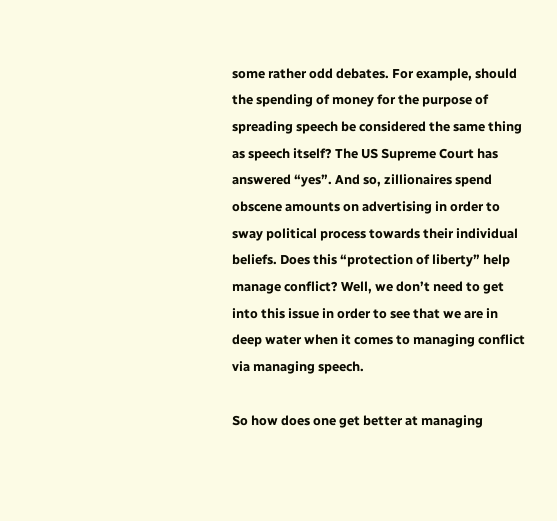some rather odd debates. For example, should the spending of money for the purpose of spreading speech be considered the same thing as speech itself? The US Supreme Court has answered “yes”. And so, zillionaires spend obscene amounts on advertising in order to sway political process towards their individual beliefs. Does this “protection of liberty” help manage conflict? Well, we don’t need to get into this issue in order to see that we are in deep water when it comes to managing conflict via managing speech.

So how does one get better at managing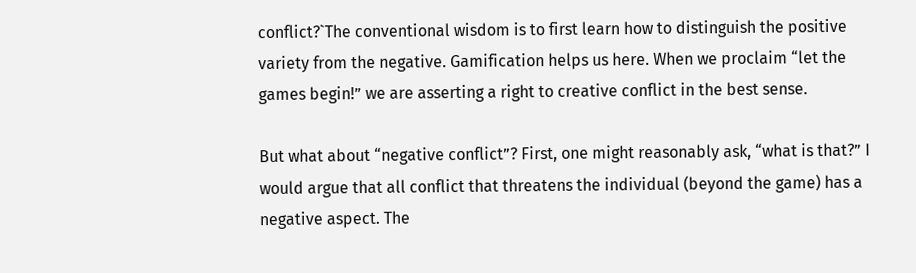conflict?`The conventional wisdom is to first learn how to distinguish the positive variety from the negative. Gamification helps us here. When we proclaim “let the games begin!” we are asserting a right to creative conflict in the best sense.

But what about “negative conflict”? First, one might reasonably ask, “what is that?” I would argue that all conflict that threatens the individual (beyond the game) has a negative aspect. The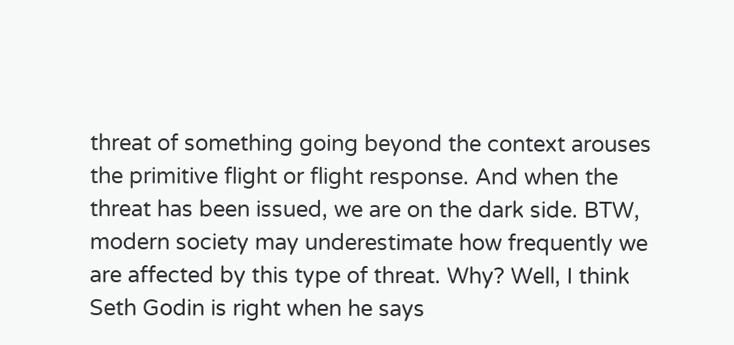threat of something going beyond the context arouses the primitive flight or flight response. And when the threat has been issued, we are on the dark side. BTW, modern society may underestimate how frequently we are affected by this type of threat. Why? Well, I think Seth Godin is right when he says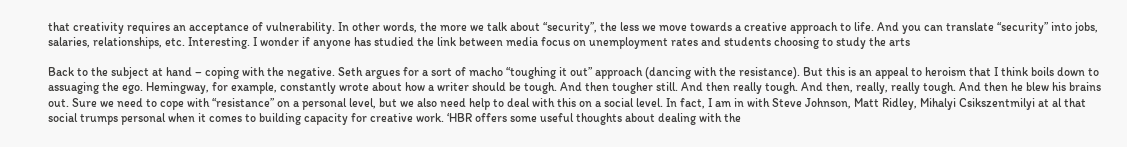that creativity requires an acceptance of vulnerability. In other words, the more we talk about “security”, the less we move towards a creative approach to life. And you can translate “security” into jobs, salaries, relationships, etc. Interesting. I wonder if anyone has studied the link between media focus on unemployment rates and students choosing to study the arts

Back to the subject at hand – coping with the negative. Seth argues for a sort of macho “toughing it out” approach (dancing with the resistance). But this is an appeal to heroism that I think boils down to assuaging the ego. Hemingway, for example, constantly wrote about how a writer should be tough. And then tougher still. And then really tough. And then, really, really tough. And then he blew his brains out. Sure we need to cope with “resistance” on a personal level, but we also need help to deal with this on a social level. In fact, I am in with Steve Johnson, Matt Ridley, Mihalyi Csikszentmilyi at al that social trumps personal when it comes to building capacity for creative work. ‘HBR offers some useful thoughts about dealing with the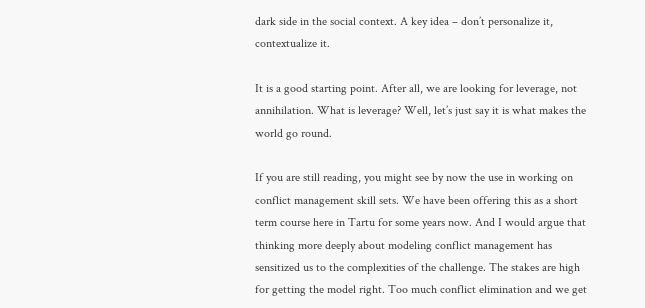dark side in the social context. A key idea – don’t personalize it, contextualize it.

It is a good starting point. After all, we are looking for leverage, not annihilation. What is leverage? Well, let’s just say it is what makes the world go round.

If you are still reading, you might see by now the use in working on conflict management skill sets. We have been offering this as a short term course here in Tartu for some years now. And I would argue that thinking more deeply about modeling conflict management has sensitized us to the complexities of the challenge. The stakes are high for getting the model right. Too much conflict elimination and we get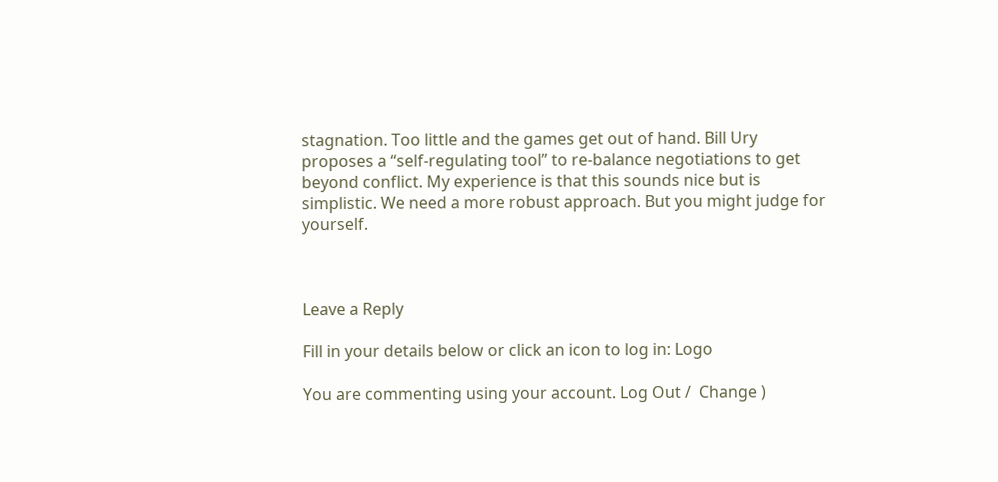stagnation. Too little and the games get out of hand. Bill Ury proposes a “self-regulating tool” to re-balance negotiations to get beyond conflict. My experience is that this sounds nice but is simplistic. We need a more robust approach. But you might judge for yourself.



Leave a Reply

Fill in your details below or click an icon to log in: Logo

You are commenting using your account. Log Out /  Change )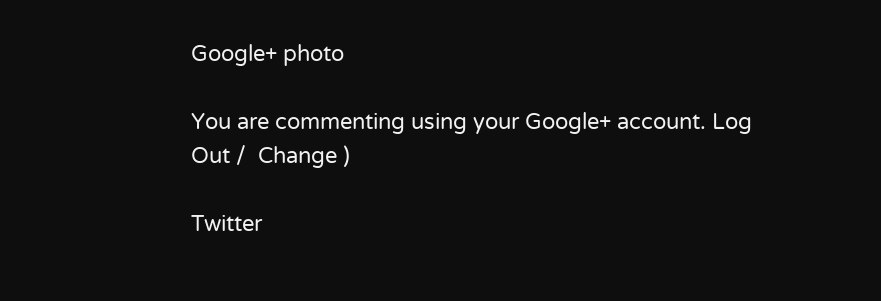Google+ photo

You are commenting using your Google+ account. Log Out /  Change )

Twitter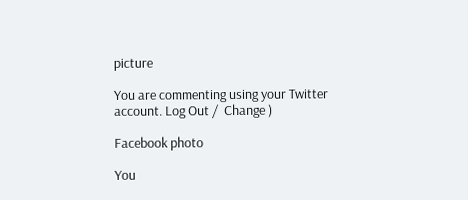picture

You are commenting using your Twitter account. Log Out /  Change )

Facebook photo

You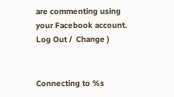are commenting using your Facebook account. Log Out /  Change )


Connecting to %s